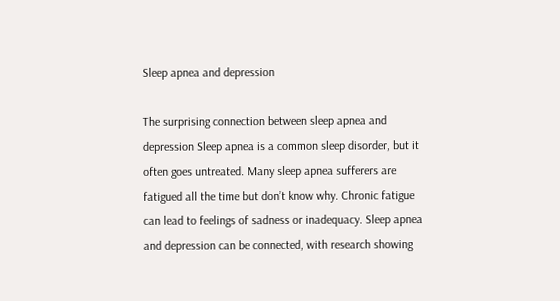Sleep apnea and depression

The surprising connection between sleep apnea and depression Sleep apnea is a common sleep disorder, but it often goes untreated. Many sleep apnea sufferers are fatigued all the time but don’t know why. Chronic fatigue can lead to feelings of sadness or inadequacy. Sleep apnea and depression can be connected, with research showing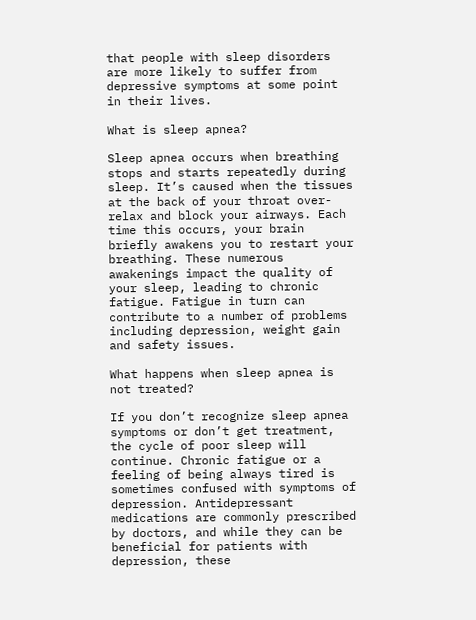that people with sleep disorders are more likely to suffer from depressive symptoms at some point in their lives.

What is sleep apnea?

Sleep apnea occurs when breathing stops and starts repeatedly during sleep. It’s caused when the tissues at the back of your throat over-relax and block your airways. Each time this occurs, your brain briefly awakens you to restart your breathing. These numerous awakenings impact the quality of your sleep, leading to chronic fatigue. Fatigue in turn can contribute to a number of problems including depression, weight gain and safety issues.

What happens when sleep apnea is not treated?

If you don’t recognize sleep apnea symptoms or don’t get treatment, the cycle of poor sleep will continue. Chronic fatigue or a feeling of being always tired is sometimes confused with symptoms of depression. Antidepressant medications are commonly prescribed by doctors, and while they can be beneficial for patients with depression, these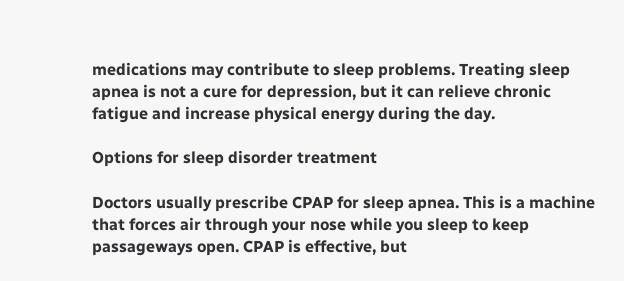medications may contribute to sleep problems. Treating sleep apnea is not a cure for depression, but it can relieve chronic fatigue and increase physical energy during the day.

Options for sleep disorder treatment

Doctors usually prescribe CPAP for sleep apnea. This is a machine that forces air through your nose while you sleep to keep passageways open. CPAP is effective, but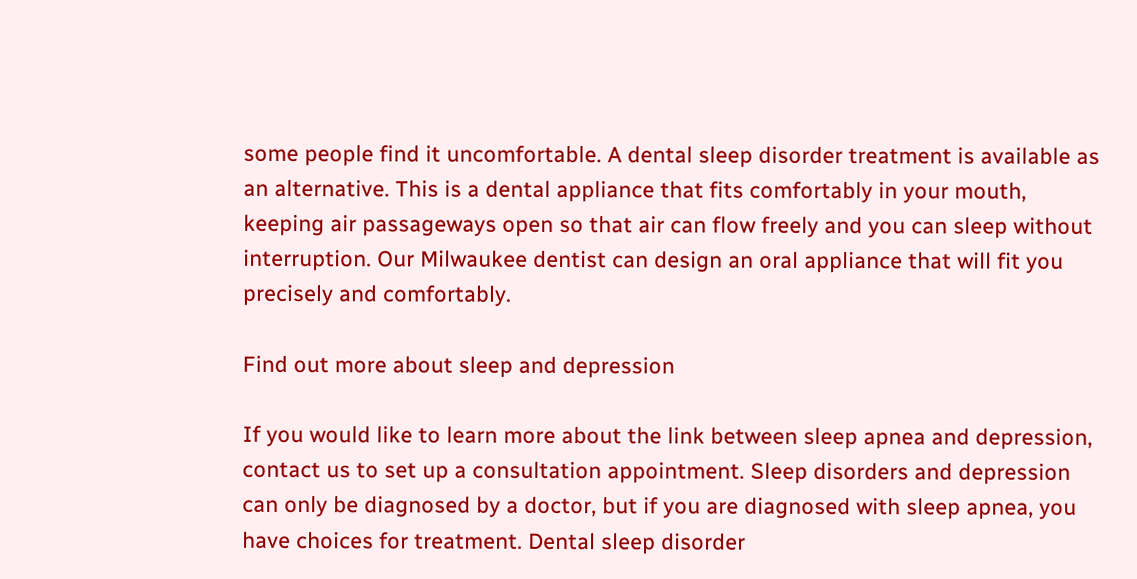some people find it uncomfortable. A dental sleep disorder treatment is available as an alternative. This is a dental appliance that fits comfortably in your mouth, keeping air passageways open so that air can flow freely and you can sleep without interruption. Our Milwaukee dentist can design an oral appliance that will fit you precisely and comfortably.

Find out more about sleep and depression

If you would like to learn more about the link between sleep apnea and depression, contact us to set up a consultation appointment. Sleep disorders and depression can only be diagnosed by a doctor, but if you are diagnosed with sleep apnea, you have choices for treatment. Dental sleep disorder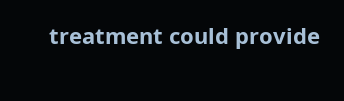treatment could provide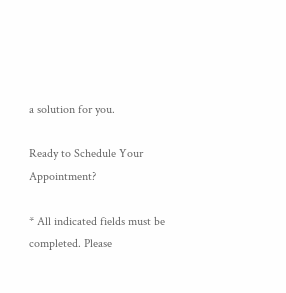a solution for you.

Ready to Schedule Your Appointment?

* All indicated fields must be completed. Please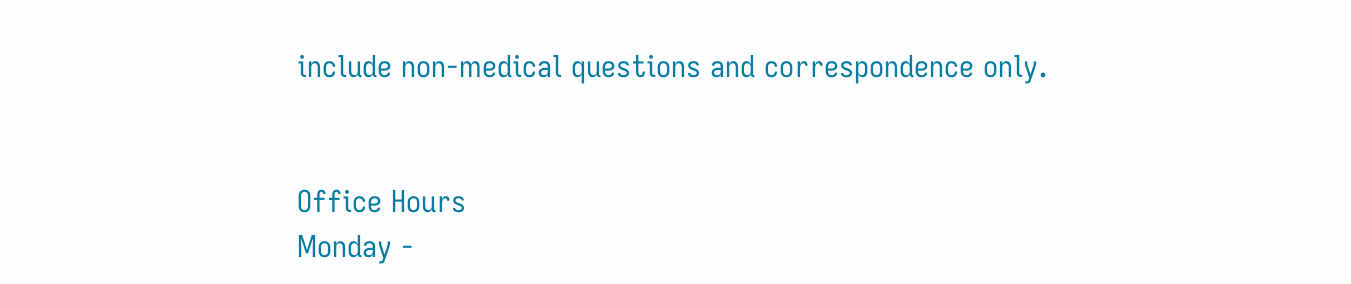include non-medical questions and correspondence only.


Office Hours
Monday -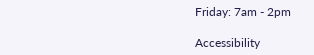Friday: 7am - 2pm

Accessibility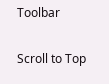Toolbar

Scroll to Top